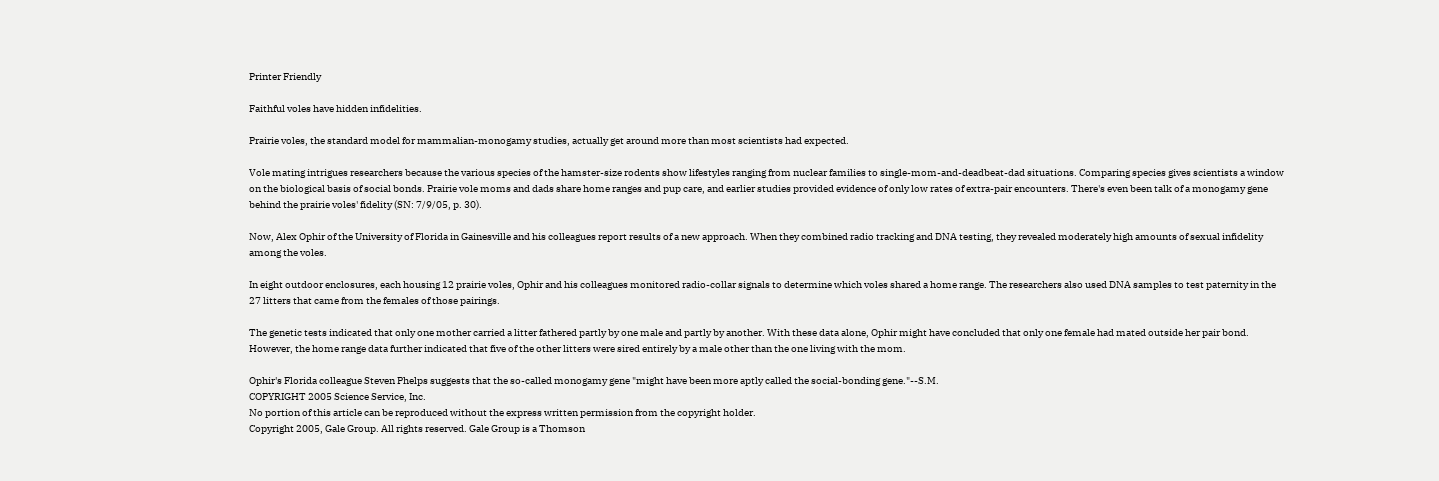Printer Friendly

Faithful voles have hidden infidelities.

Prairie voles, the standard model for mammalian-monogamy studies, actually get around more than most scientists had expected.

Vole mating intrigues researchers because the various species of the hamster-size rodents show lifestyles ranging from nuclear families to single-mom-and-deadbeat-dad situations. Comparing species gives scientists a window on the biological basis of social bonds. Prairie vole moms and dads share home ranges and pup care, and earlier studies provided evidence of only low rates of extra-pair encounters. There's even been talk of a monogamy gene behind the prairie voles' fidelity (SN: 7/9/05, p. 30).

Now, Alex Ophir of the University of Florida in Gainesville and his colleagues report results of a new approach. When they combined radio tracking and DNA testing, they revealed moderately high amounts of sexual infidelity among the voles.

In eight outdoor enclosures, each housing 12 prairie voles, Ophir and his colleagues monitored radio-collar signals to determine which voles shared a home range. The researchers also used DNA samples to test paternity in the 27 litters that came from the females of those pairings.

The genetic tests indicated that only one mother carried a litter fathered partly by one male and partly by another. With these data alone, Ophir might have concluded that only one female had mated outside her pair bond. However, the home range data further indicated that five of the other litters were sired entirely by a male other than the one living with the mom.

Ophir's Florida colleague Steven Phelps suggests that the so-called monogamy gene "might have been more aptly called the social-bonding gene."--S.M.
COPYRIGHT 2005 Science Service, Inc.
No portion of this article can be reproduced without the express written permission from the copyright holder.
Copyright 2005, Gale Group. All rights reserved. Gale Group is a Thomson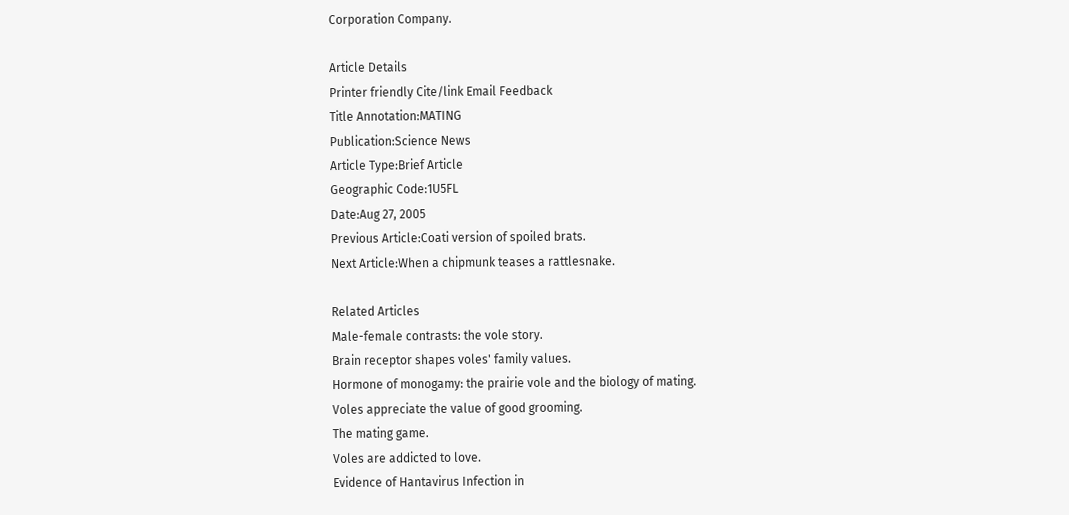Corporation Company.

Article Details
Printer friendly Cite/link Email Feedback
Title Annotation:MATING
Publication:Science News
Article Type:Brief Article
Geographic Code:1U5FL
Date:Aug 27, 2005
Previous Article:Coati version of spoiled brats.
Next Article:When a chipmunk teases a rattlesnake.

Related Articles
Male-female contrasts: the vole story.
Brain receptor shapes voles' family values.
Hormone of monogamy: the prairie vole and the biology of mating.
Voles appreciate the value of good grooming.
The mating game.
Voles are addicted to love.
Evidence of Hantavirus Infection in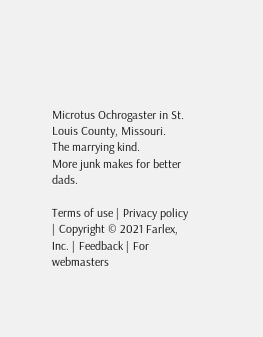Microtus Ochrogaster in St. Louis County, Missouri.
The marrying kind.
More junk makes for better dads.

Terms of use | Privacy policy | Copyright © 2021 Farlex, Inc. | Feedback | For webmasters